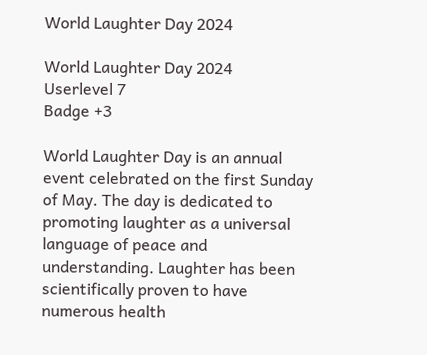World Laughter Day 2024

World Laughter Day 2024
Userlevel 7
Badge +3

World Laughter Day is an annual event celebrated on the first Sunday of May. The day is dedicated to promoting laughter as a universal language of peace and understanding. Laughter has been scientifically proven to have numerous health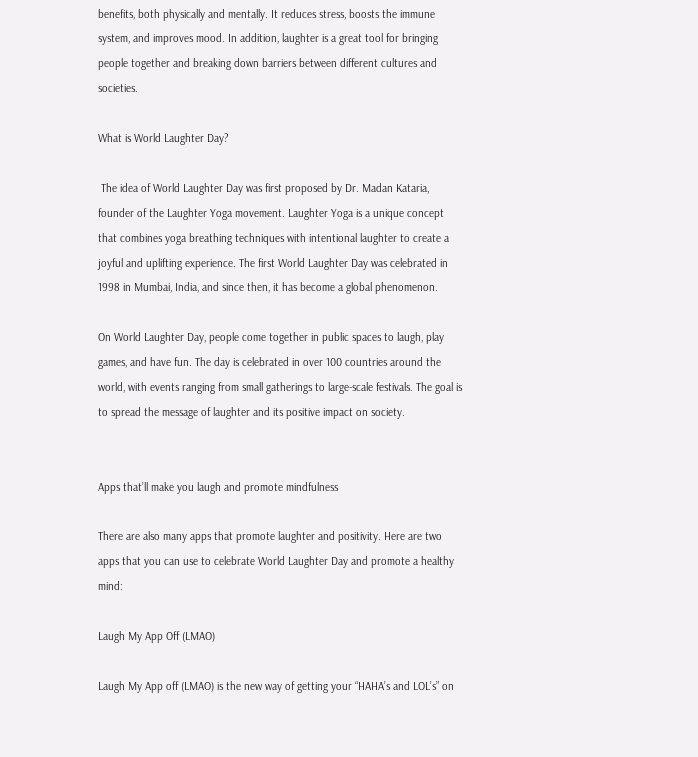benefits, both physically and mentally. It reduces stress, boosts the immune system, and improves mood. In addition, laughter is a great tool for bringing people together and breaking down barriers between different cultures and societies.

What is World Laughter Day?

 The idea of World Laughter Day was first proposed by Dr. Madan Kataria, founder of the Laughter Yoga movement. Laughter Yoga is a unique concept that combines yoga breathing techniques with intentional laughter to create a joyful and uplifting experience. The first World Laughter Day was celebrated in 1998 in Mumbai, India, and since then, it has become a global phenomenon.

On World Laughter Day, people come together in public spaces to laugh, play games, and have fun. The day is celebrated in over 100 countries around the world, with events ranging from small gatherings to large-scale festivals. The goal is to spread the message of laughter and its positive impact on society.


Apps that’ll make you laugh and promote mindfulness

There are also many apps that promote laughter and positivity. Here are two apps that you can use to celebrate World Laughter Day and promote a healthy mind:

Laugh My App Off (LMAO)

Laugh My App off (LMAO) is the new way of getting your “HAHA’s and LOL’s” on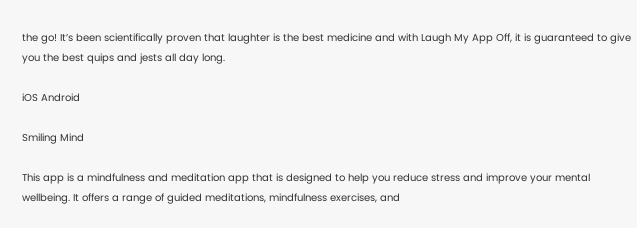the go! It’s been scientifically proven that laughter is the best medicine and with Laugh My App Off, it is guaranteed to give you the best quips and jests all day long.

iOS Android

Smiling Mind

This app is a mindfulness and meditation app that is designed to help you reduce stress and improve your mental wellbeing. It offers a range of guided meditations, mindfulness exercises, and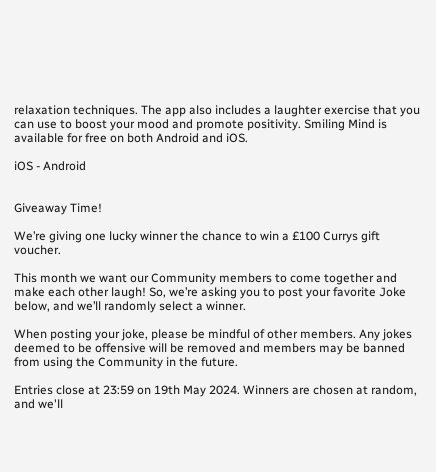relaxation techniques. The app also includes a laughter exercise that you can use to boost your mood and promote positivity. Smiling Mind is available for free on both Android and iOS.

iOS - Android


Giveaway Time!

We’re giving one lucky winner the chance to win a £100 Currys gift voucher.

This month we want our Community members to come together and make each other laugh! So, we’re asking you to post your favorite Joke below, and we’ll randomly select a winner.

When posting your joke, please be mindful of other members. Any jokes deemed to be offensive will be removed and members may be banned from using the Community in the future.

Entries close at 23:59 on 19th May 2024. Winners are chosen at random, and we'll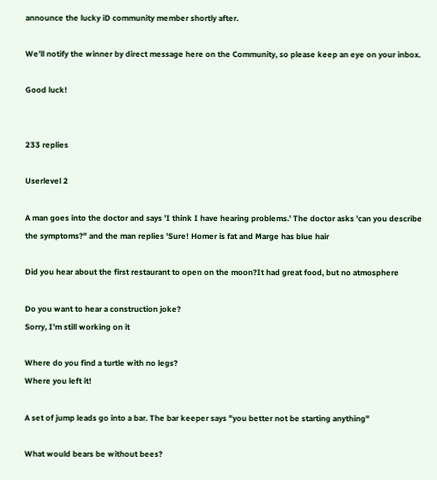announce the lucky iD community member shortly after.

We’ll notify the winner by direct message here on the Community, so please keep an eye on your inbox.

Good luck!


233 replies

Userlevel 2

A man goes into the doctor and says 'I think I have hearing problems.' The doctor asks 'can you describe the symptoms?" and the man replies 'Sure! Homer is fat and Marge has blue hair

Did you hear about the first restaurant to open on the moon?It had great food, but no atmosphere

Do you want to hear a construction joke?
Sorry, I’m still working on it

Where do you find a turtle with no legs?
Where you left it!

A set of jump leads go into a bar. The bar keeper says "you better not be starting anything"

What would bears be without bees?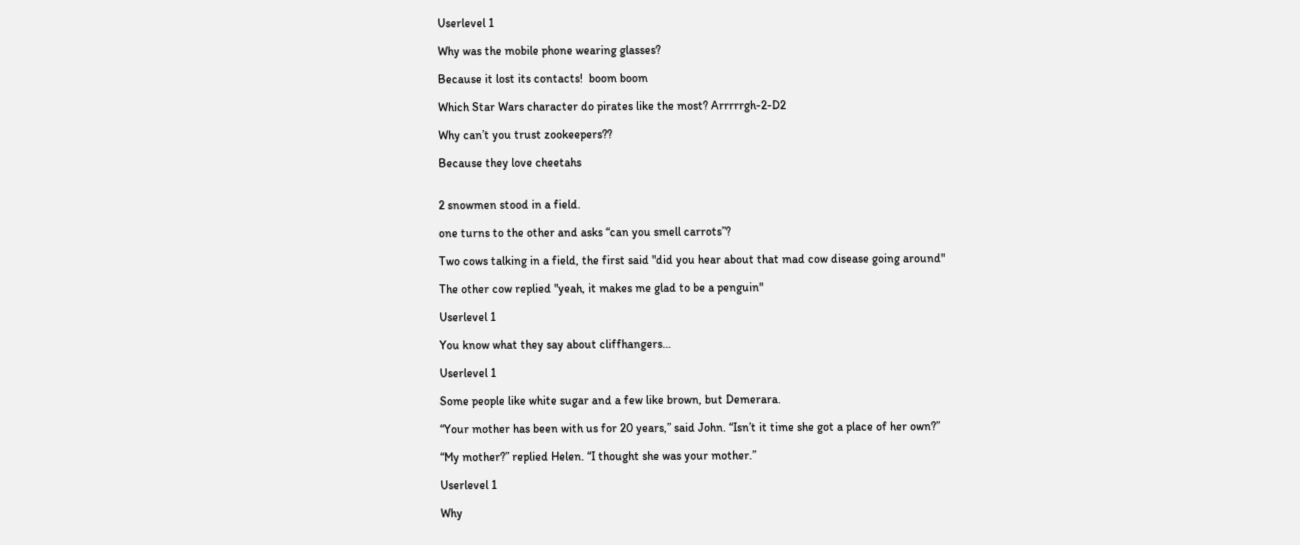Userlevel 1

Why was the mobile phone wearing glasses?

Because it lost its contacts!  boom boom

Which Star Wars character do pirates like the most? Arrrrrgh-2-D2

Why can’t you trust zookeepers??

Because they love cheetahs


2 snowmen stood in a field.

one turns to the other and asks “can you smell carrots”?

Two cows talking in a field, the first said "did you hear about that mad cow disease going around"

The other cow replied "yeah, it makes me glad to be a penguin"

Userlevel 1

You know what they say about cliffhangers…

Userlevel 1

Some people like white sugar and a few like brown, but Demerara.

“Your mother has been with us for 20 years,” said John. “Isn’t it time she got a place of her own?”

“My mother?” replied Helen. “I thought she was your mother.”

Userlevel 1

Why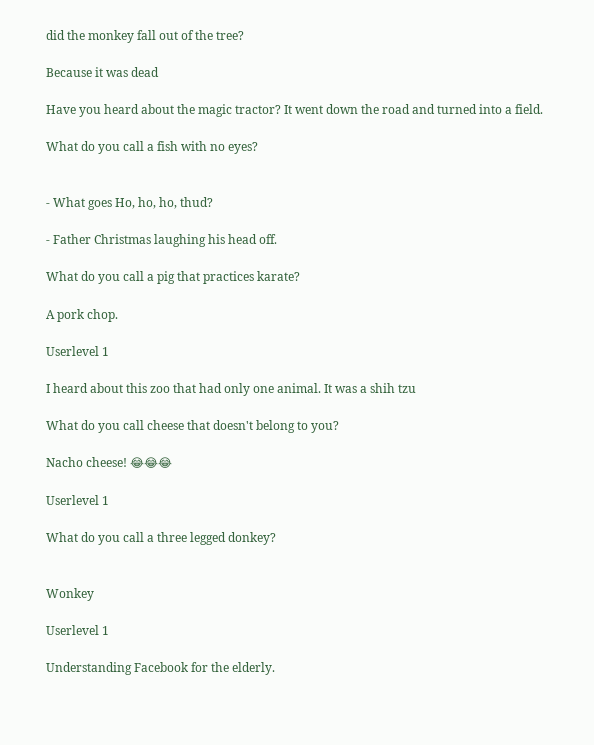did the monkey fall out of the tree?

Because it was dead

Have you heard about the magic tractor? It went down the road and turned into a field.

What do you call a fish with no eyes?


- What goes Ho, ho, ho, thud?

- Father Christmas laughing his head off.

What do you call a pig that practices karate?

A pork chop.

Userlevel 1

I heard about this zoo that had only one animal. It was a shih tzu

What do you call cheese that doesn't belong to you?

Nacho cheese! 😂😂😂

Userlevel 1

What do you call a three legged donkey?


Wonkey

Userlevel 1

Understanding Facebook for the elderly.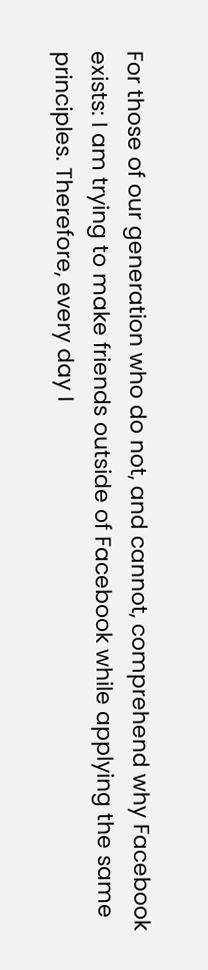For those of our generation who do not, and cannot, comprehend why Facebook exists: I am trying to make friends outside of Facebook while applying the same principles. Therefore, every day I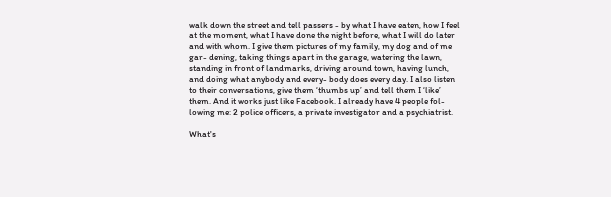walk down the street and tell passers - by what I have eaten, how I feel at the moment, what I have done the night before, what I will do later and with whom. I give them pictures of my family, my dog and of me gar- dening, taking things apart in the garage, watering the lawn, standing in front of landmarks, driving around town, having lunch, and doing what anybody and every- body does every day. I also listen to their conversations, give them ‘thumbs up’ and tell them I ‘like’ them. And it works just like Facebook. I already have 4 people fol- lowing me: 2 police officers, a private investigator and a psychiatrist.

What's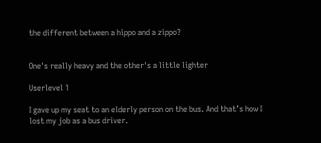the different between a hippo and a zippo?


One's really heavy and the other's a little lighter

Userlevel 1

I gave up my seat to an elderly person on the bus. And that’s how I lost my job as a bus driver.